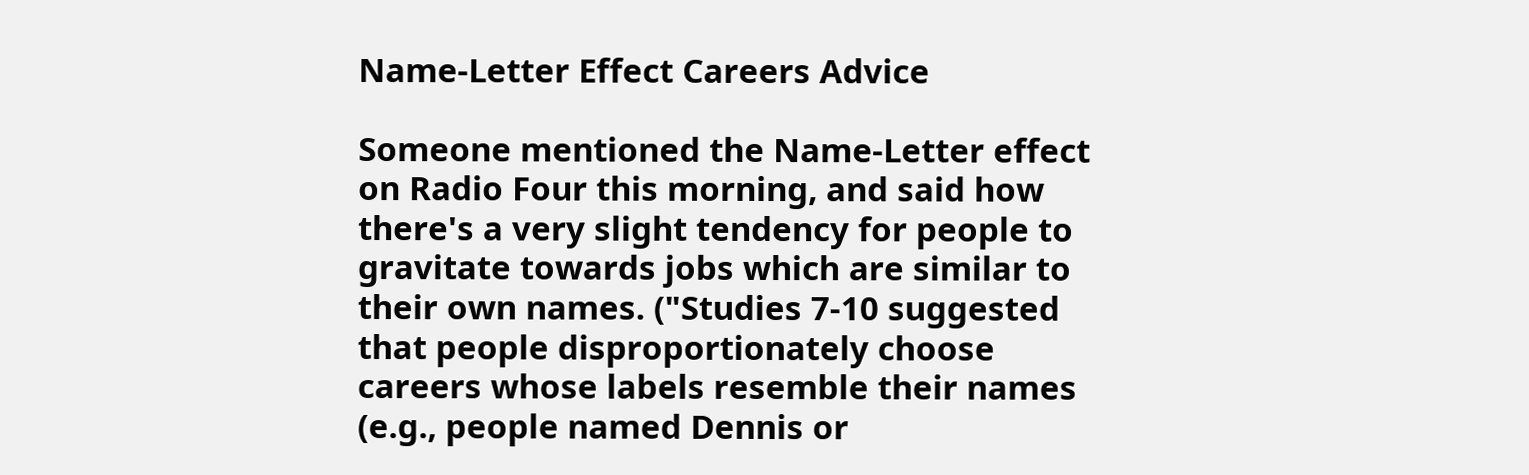Name-Letter Effect Careers Advice

Someone mentioned the Name-Letter effect on Radio Four this morning, and said how there's a very slight tendency for people to gravitate towards jobs which are similar to their own names. ("Studies 7-10 suggested that people disproportionately choose careers whose labels resemble their names (e.g., people named Dennis or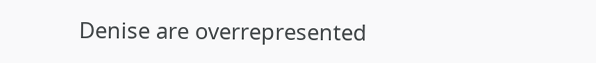Denise are overrepresented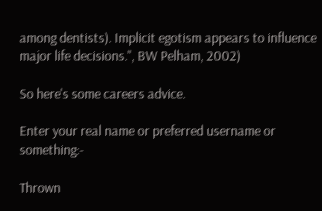among dentists). Implicit egotism appears to influence major life decisions.", BW Pelham, 2002)

So here's some careers advice.

Enter your real name or preferred username or something:-

Thrown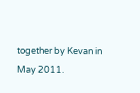together by Kevan in May 2011.